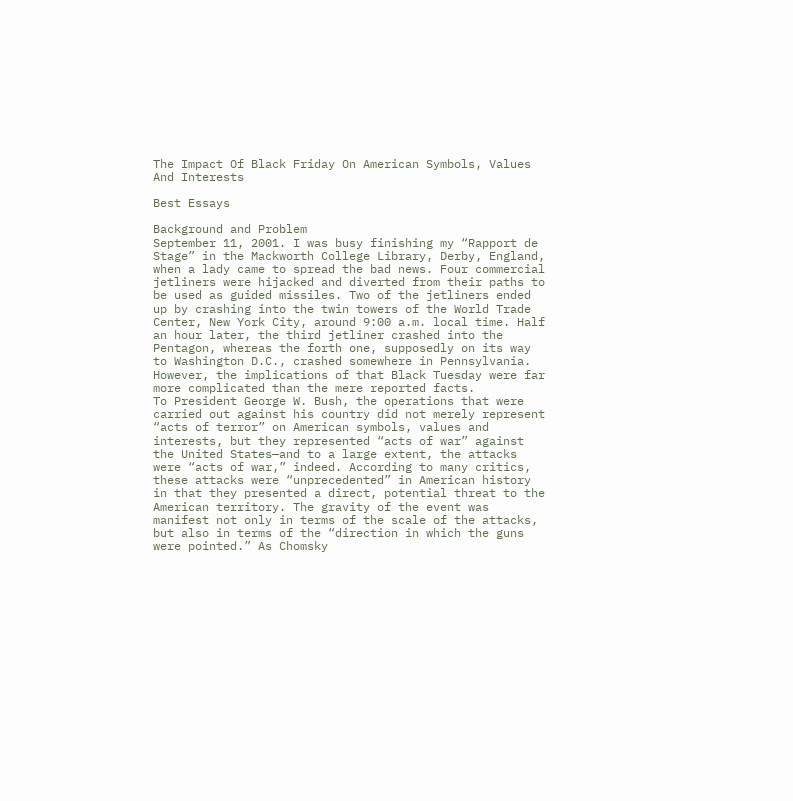The Impact Of Black Friday On American Symbols, Values And Interests

Best Essays

Background and Problem
September 11, 2001. I was busy finishing my “Rapport de Stage” in the Mackworth College Library, Derby, England, when a lady came to spread the bad news. Four commercial jetliners were hijacked and diverted from their paths to be used as guided missiles. Two of the jetliners ended up by crashing into the twin towers of the World Trade Center, New York City, around 9:00 a.m. local time. Half an hour later, the third jetliner crashed into the Pentagon, whereas the forth one, supposedly on its way to Washington D.C., crashed somewhere in Pennsylvania. However, the implications of that Black Tuesday were far more complicated than the mere reported facts.
To President George W. Bush, the operations that were carried out against his country did not merely represent “acts of terror” on American symbols, values and interests, but they represented “acts of war” against the United States—and to a large extent, the attacks were “acts of war,” indeed. According to many critics, these attacks were “unprecedented” in American history in that they presented a direct, potential threat to the American territory. The gravity of the event was manifest not only in terms of the scale of the attacks, but also in terms of the “direction in which the guns were pointed.” As Chomsky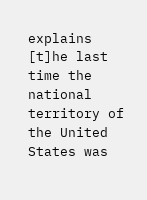explains
[t]he last time the national territory of the United States was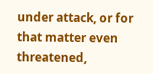under attack, or for that matter even threatened,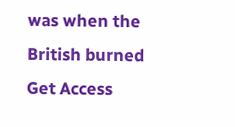was when the British burned
Get Access